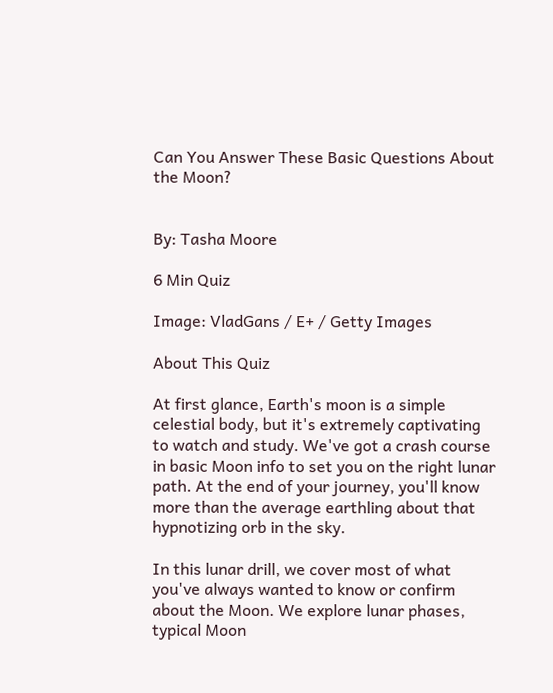Can You Answer These Basic Questions About the Moon?


By: Tasha Moore

6 Min Quiz

Image: VladGans / E+ / Getty Images

About This Quiz

At first glance, Earth's moon is a simple celestial body, but it's extremely captivating to watch and study. We've got a crash course in basic Moon info to set you on the right lunar path. At the end of your journey, you'll know more than the average earthling about that hypnotizing orb in the sky.

In this lunar drill, we cover most of what you've always wanted to know or confirm about the Moon. We explore lunar phases, typical Moon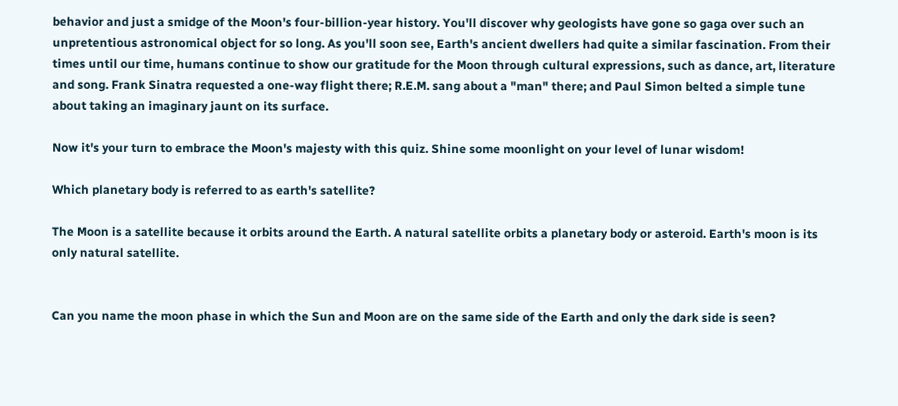behavior and just a smidge of the Moon's four-billion-year history. You'll discover why geologists have gone so gaga over such an unpretentious astronomical object for so long. As you'll soon see, Earth's ancient dwellers had quite a similar fascination. From their times until our time, humans continue to show our gratitude for the Moon through cultural expressions, such as dance, art, literature and song. Frank Sinatra requested a one-way flight there; R.E.M. sang about a "man" there; and Paul Simon belted a simple tune about taking an imaginary jaunt on its surface.

Now it's your turn to embrace the Moon's majesty with this quiz. Shine some moonlight on your level of lunar wisdom!

Which planetary body is referred to as earth's satellite?

The Moon is a satellite because it orbits around the Earth. A natural satellite orbits a planetary body or asteroid. Earth's moon is its only natural satellite.


Can you name the moon phase in which the Sun and Moon are on the same side of the Earth and only the dark side is seen?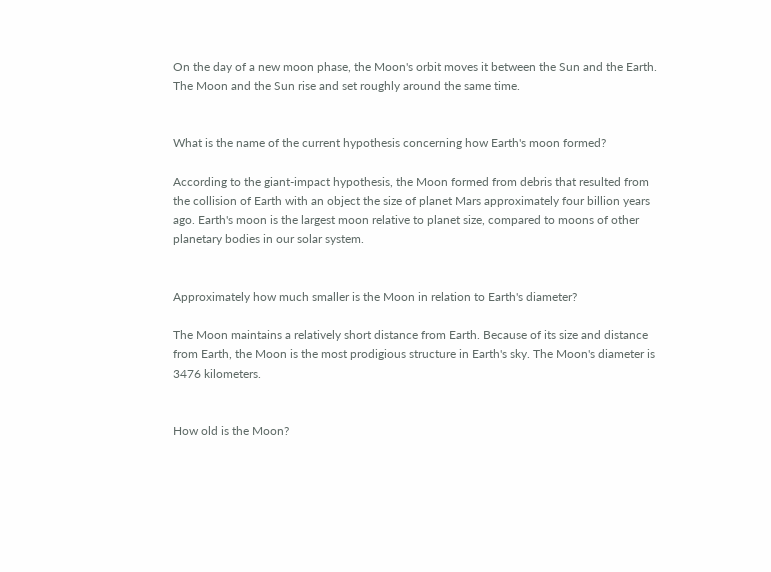On the day of a new moon phase, the Moon's orbit moves it between the Sun and the Earth. The Moon and the Sun rise and set roughly around the same time.


What is the name of the current hypothesis concerning how Earth's moon formed?

According to the giant-impact hypothesis, the Moon formed from debris that resulted from the collision of Earth with an object the size of planet Mars approximately four billion years ago. Earth's moon is the largest moon relative to planet size, compared to moons of other planetary bodies in our solar system.


Approximately how much smaller is the Moon in relation to Earth's diameter?

The Moon maintains a relatively short distance from Earth. Because of its size and distance from Earth, the Moon is the most prodigious structure in Earth's sky. The Moon's diameter is 3476 kilometers.


How old is the Moon?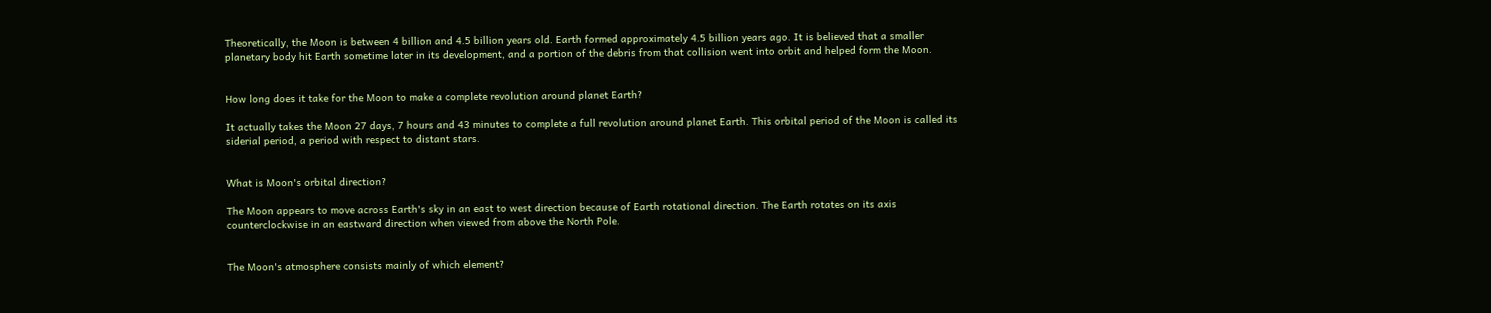Theoretically, the Moon is between 4 billion and 4.5 billion years old. Earth formed approximately 4.5 billion years ago. It is believed that a smaller planetary body hit Earth sometime later in its development, and a portion of the debris from that collision went into orbit and helped form the Moon.


How long does it take for the Moon to make a complete revolution around planet Earth?

It actually takes the Moon 27 days, 7 hours and 43 minutes to complete a full revolution around planet Earth. This orbital period of the Moon is called its siderial period, a period with respect to distant stars.


What is Moon's orbital direction?

The Moon appears to move across Earth's sky in an east to west direction because of Earth rotational direction. The Earth rotates on its axis counterclockwise in an eastward direction when viewed from above the North Pole.


The Moon's atmosphere consists mainly of which element?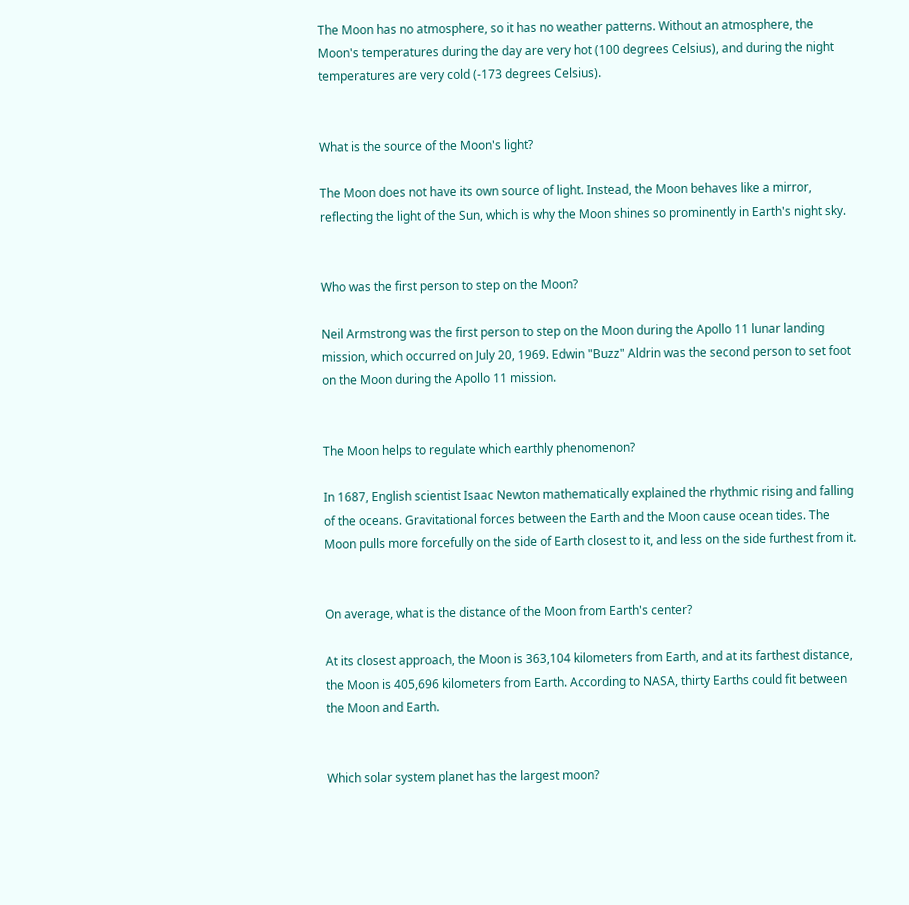The Moon has no atmosphere, so it has no weather patterns. Without an atmosphere, the Moon's temperatures during the day are very hot (100 degrees Celsius), and during the night temperatures are very cold (-173 degrees Celsius).


What is the source of the Moon's light?

The Moon does not have its own source of light. Instead, the Moon behaves like a mirror, reflecting the light of the Sun, which is why the Moon shines so prominently in Earth's night sky.


Who was the first person to step on the Moon?

Neil Armstrong was the first person to step on the Moon during the Apollo 11 lunar landing mission, which occurred on July 20, 1969. Edwin "Buzz" Aldrin was the second person to set foot on the Moon during the Apollo 11 mission.


The Moon helps to regulate which earthly phenomenon?

In 1687, English scientist Isaac Newton mathematically explained the rhythmic rising and falling of the oceans. Gravitational forces between the Earth and the Moon cause ocean tides. The Moon pulls more forcefully on the side of Earth closest to it, and less on the side furthest from it.


On average, what is the distance of the Moon from Earth's center?

At its closest approach, the Moon is 363,104 kilometers from Earth, and at its farthest distance, the Moon is 405,696 kilometers from Earth. According to NASA, thirty Earths could fit between the Moon and Earth.


Which solar system planet has the largest moon?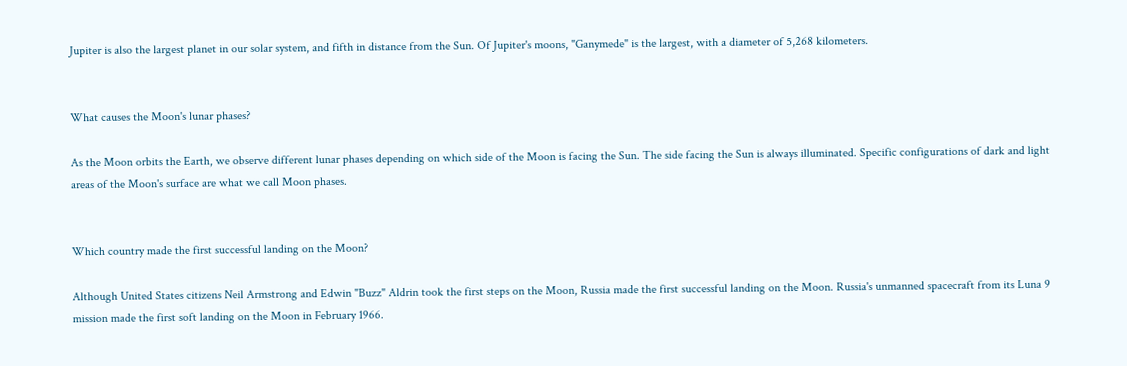Jupiter is also the largest planet in our solar system, and fifth in distance from the Sun. Of Jupiter's moons, "Ganymede" is the largest, with a diameter of 5,268 kilometers.


What causes the Moon's lunar phases?

As the Moon orbits the Earth, we observe different lunar phases depending on which side of the Moon is facing the Sun. The side facing the Sun is always illuminated. Specific configurations of dark and light areas of the Moon's surface are what we call Moon phases.


Which country made the first successful landing on the Moon?

Although United States citizens Neil Armstrong and Edwin "Buzz" Aldrin took the first steps on the Moon, Russia made the first successful landing on the Moon. Russia's unmanned spacecraft from its Luna 9 mission made the first soft landing on the Moon in February 1966.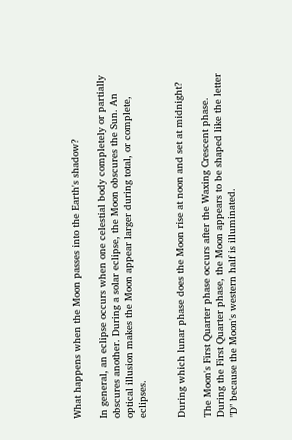What happens when the Moon passes into the Earth's shadow?

In general, an eclipse occurs when one celestial body completely or partially obscures another. During a solar eclipse, the Moon obscures the Sun. An optical illusion makes the Moon appear larger during total, or complete, eclipses.


During which lunar phase does the Moon rise at noon and set at midnight?

The Moon's First Quarter phase occurs after the Waxing Crescent phase. During the First Quarter phase, the Moon appears to be shaped like the letter "D" because the Moon's western half is illuminated.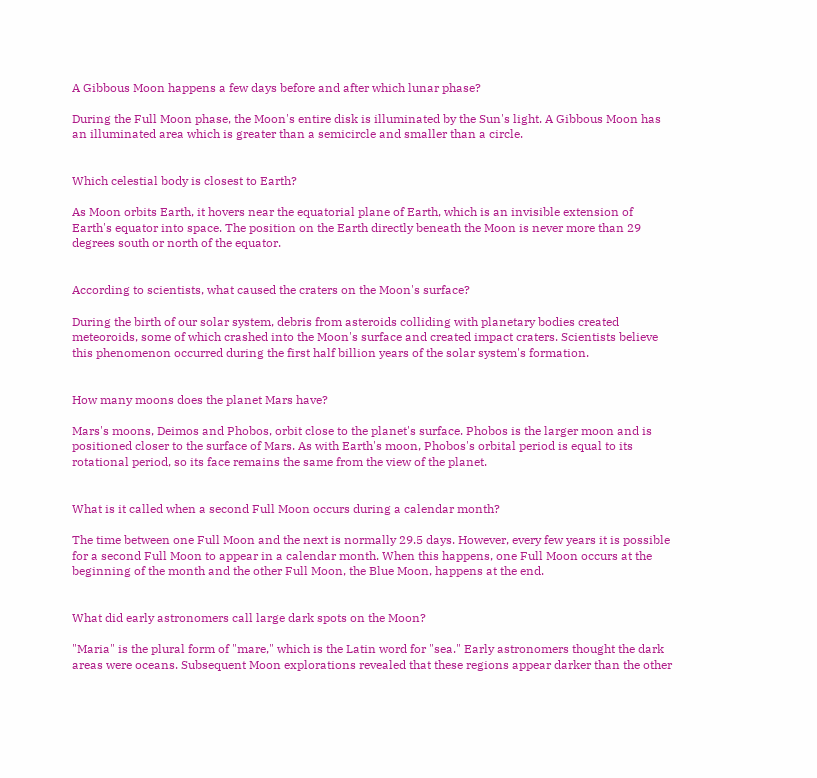A Gibbous Moon happens a few days before and after which lunar phase?

During the Full Moon phase, the Moon's entire disk is illuminated by the Sun's light. A Gibbous Moon has an illuminated area which is greater than a semicircle and smaller than a circle.


Which celestial body is closest to Earth?

As Moon orbits Earth, it hovers near the equatorial plane of Earth, which is an invisible extension of Earth's equator into space. The position on the Earth directly beneath the Moon is never more than 29 degrees south or north of the equator.


According to scientists, what caused the craters on the Moon's surface?

During the birth of our solar system, debris from asteroids colliding with planetary bodies created meteoroids, some of which crashed into the Moon's surface and created impact craters. Scientists believe this phenomenon occurred during the first half billion years of the solar system's formation.


How many moons does the planet Mars have?

Mars's moons, Deimos and Phobos, orbit close to the planet's surface. Phobos is the larger moon and is positioned closer to the surface of Mars. As with Earth's moon, Phobos's orbital period is equal to its rotational period, so its face remains the same from the view of the planet.


What is it called when a second Full Moon occurs during a calendar month?

The time between one Full Moon and the next is normally 29.5 days. However, every few years it is possible for a second Full Moon to appear in a calendar month. When this happens, one Full Moon occurs at the beginning of the month and the other Full Moon, the Blue Moon, happens at the end.


What did early astronomers call large dark spots on the Moon?

"Maria" is the plural form of "mare," which is the Latin word for "sea." Early astronomers thought the dark areas were oceans. Subsequent Moon explorations revealed that these regions appear darker than the other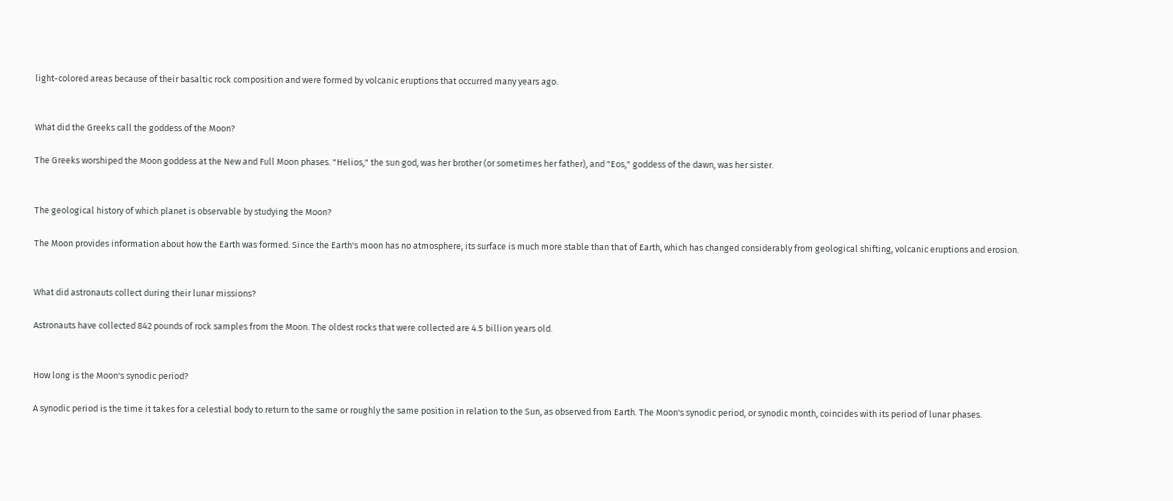light-colored areas because of their basaltic rock composition and were formed by volcanic eruptions that occurred many years ago.


What did the Greeks call the goddess of the Moon?

The Greeks worshiped the Moon goddess at the New and Full Moon phases. "Helios," the sun god, was her brother (or sometimes her father), and "Eos," goddess of the dawn, was her sister.


The geological history of which planet is observable by studying the Moon?

The Moon provides information about how the Earth was formed. Since the Earth's moon has no atmosphere, its surface is much more stable than that of Earth, which has changed considerably from geological shifting, volcanic eruptions and erosion.


What did astronauts collect during their lunar missions?

Astronauts have collected 842 pounds of rock samples from the Moon. The oldest rocks that were collected are 4.5 billion years old.


How long is the Moon's synodic period?

A synodic period is the time it takes for a celestial body to return to the same or roughly the same position in relation to the Sun, as observed from Earth. The Moon's synodic period, or synodic month, coincides with its period of lunar phases.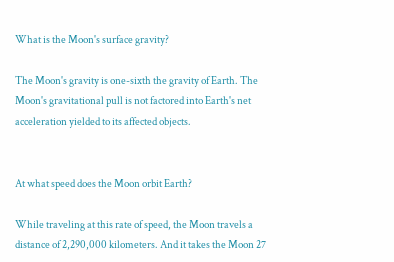What is the Moon's surface gravity?

The Moon's gravity is one-sixth the gravity of Earth. The Moon's gravitational pull is not factored into Earth's net acceleration yielded to its affected objects.


At what speed does the Moon orbit Earth?

While traveling at this rate of speed, the Moon travels a distance of 2,290,000 kilometers. And it takes the Moon 27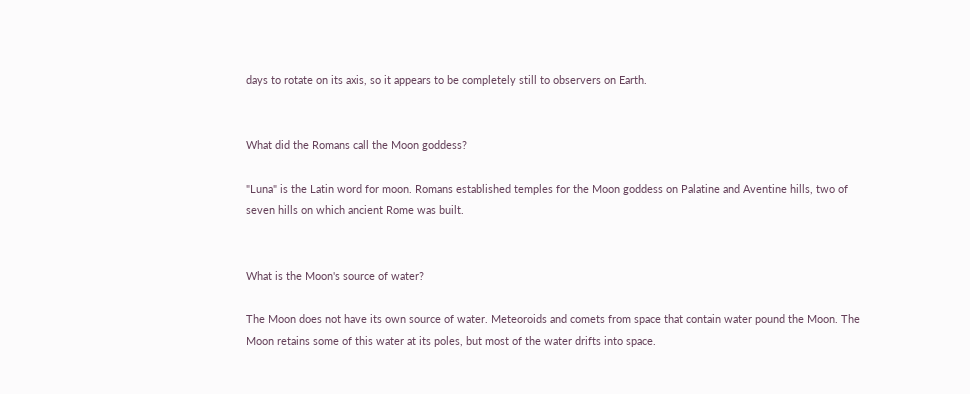days to rotate on its axis, so it appears to be completely still to observers on Earth.


What did the Romans call the Moon goddess?

"Luna" is the Latin word for moon. Romans established temples for the Moon goddess on Palatine and Aventine hills, two of seven hills on which ancient Rome was built.


What is the Moon's source of water?

The Moon does not have its own source of water. Meteoroids and comets from space that contain water pound the Moon. The Moon retains some of this water at its poles, but most of the water drifts into space.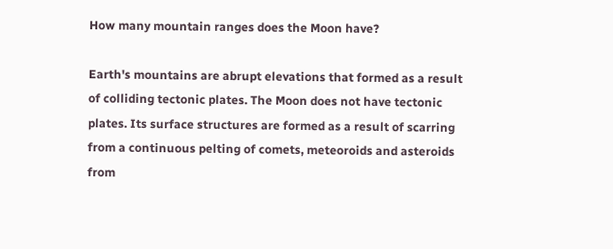How many mountain ranges does the Moon have?

Earth's mountains are abrupt elevations that formed as a result of colliding tectonic plates. The Moon does not have tectonic plates. Its surface structures are formed as a result of scarring from a continuous pelting of comets, meteoroids and asteroids from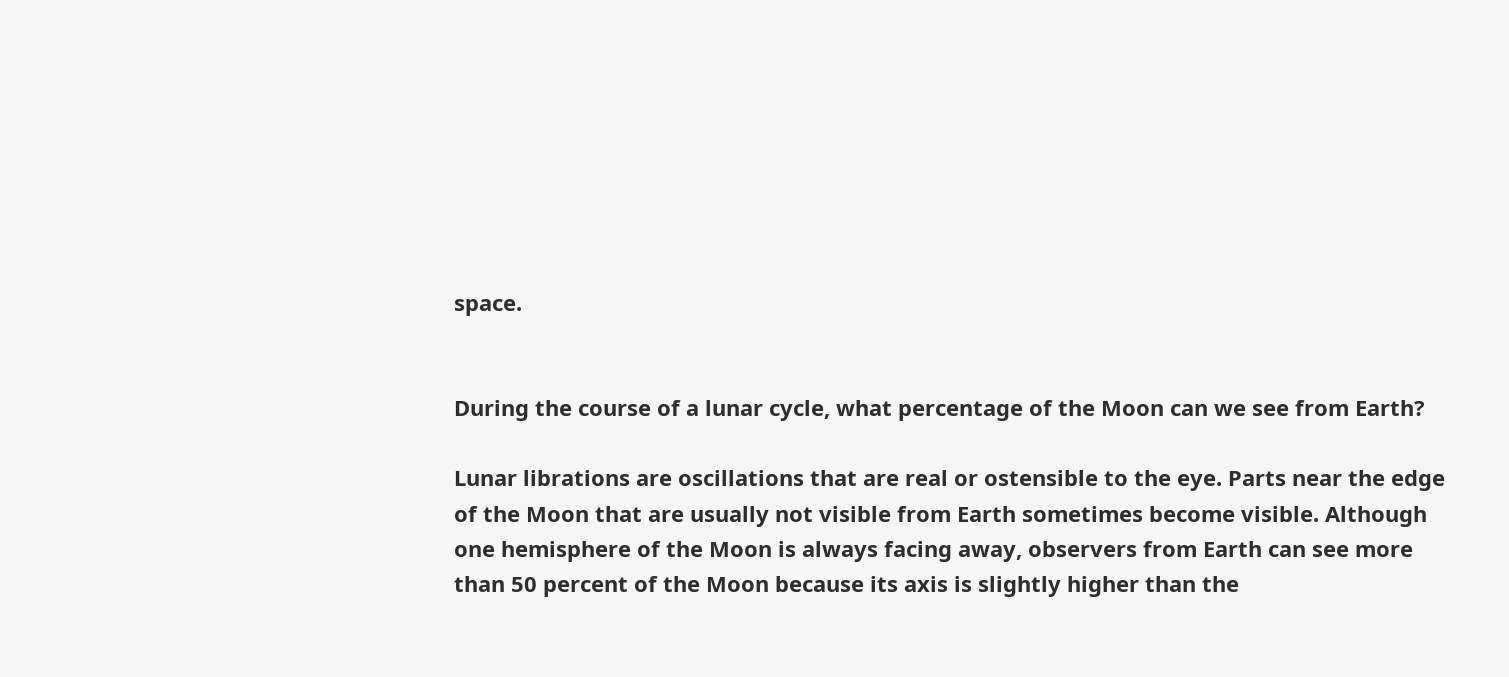space.


During the course of a lunar cycle, what percentage of the Moon can we see from Earth?

Lunar librations are oscillations that are real or ostensible to the eye. Parts near the edge of the Moon that are usually not visible from Earth sometimes become visible. Although one hemisphere of the Moon is always facing away, observers from Earth can see more than 50 percent of the Moon because its axis is slightly higher than the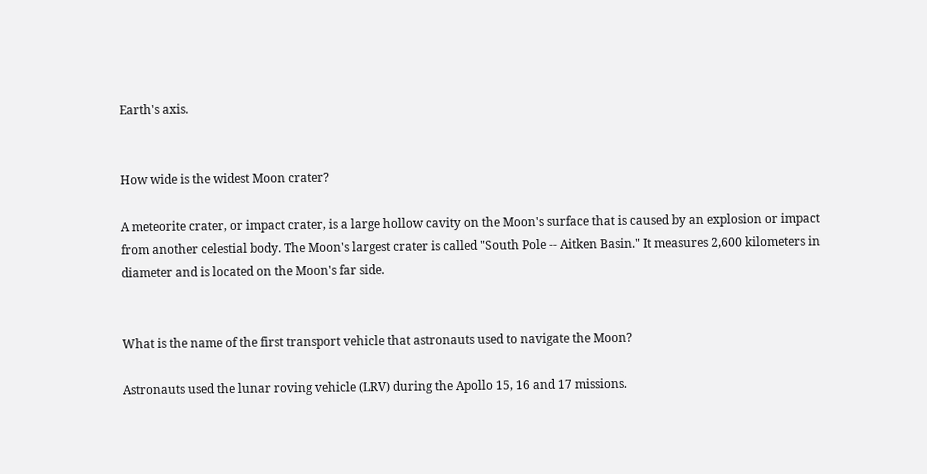Earth's axis.


How wide is the widest Moon crater?

A meteorite crater, or impact crater, is a large hollow cavity on the Moon's surface that is caused by an explosion or impact from another celestial body. The Moon's largest crater is called "South Pole -- Aitken Basin." It measures 2,600 kilometers in diameter and is located on the Moon's far side.


What is the name of the first transport vehicle that astronauts used to navigate the Moon?

Astronauts used the lunar roving vehicle (LRV) during the Apollo 15, 16 and 17 missions.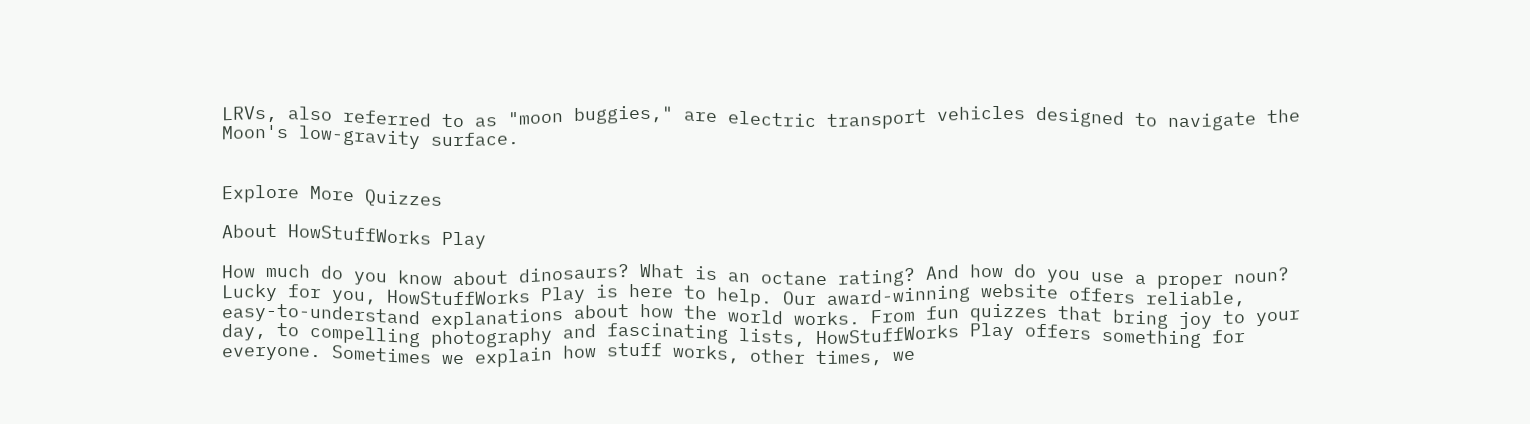LRVs, also referred to as "moon buggies," are electric transport vehicles designed to navigate the Moon's low-gravity surface.


Explore More Quizzes

About HowStuffWorks Play

How much do you know about dinosaurs? What is an octane rating? And how do you use a proper noun? Lucky for you, HowStuffWorks Play is here to help. Our award-winning website offers reliable, easy-to-understand explanations about how the world works. From fun quizzes that bring joy to your day, to compelling photography and fascinating lists, HowStuffWorks Play offers something for everyone. Sometimes we explain how stuff works, other times, we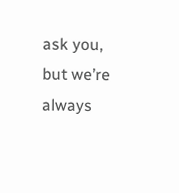ask you, but we’re always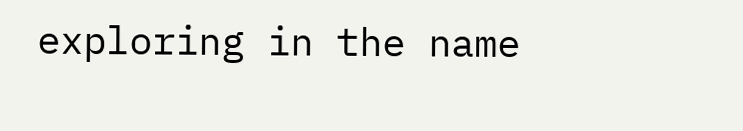exploring in the name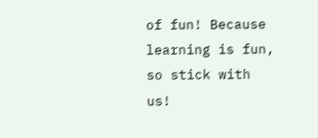of fun! Because learning is fun, so stick with us!